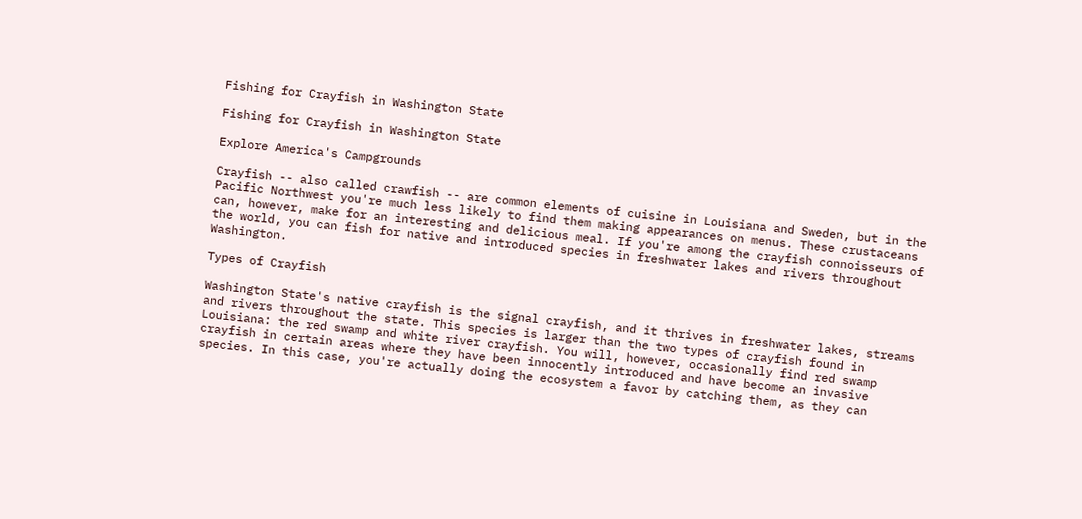Fishing for Crayfish in Washington State

Fishing for Crayfish in Washington State

Explore America's Campgrounds

Crayfish -- also called crawfish -- are common elements of cuisine in Louisiana and Sweden, but in the Pacific Northwest you're much less likely to find them making appearances on menus. These crustaceans can, however, make for an interesting and delicious meal. If you're among the crayfish connoisseurs of the world, you can fish for native and introduced species in freshwater lakes and rivers throughout Washington.

Types of Crayfish

Washington State's native crayfish is the signal crayfish, and it thrives in freshwater lakes, streams and rivers throughout the state. This species is larger than the two types of crayfish found in Louisiana: the red swamp and white river crayfish. You will, however, occasionally find red swamp crayfish in certain areas where they have been innocently introduced and have become an invasive species. In this case, you're actually doing the ecosystem a favor by catching them, as they can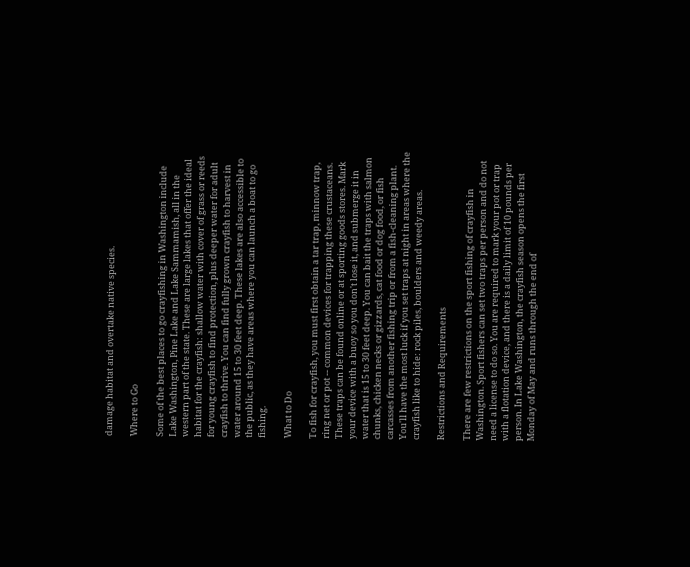damage habitat and overtake native species.

Where to Go

Some of the best places to go crayfishing in Washington include Lake Washington, Pine Lake and Lake Sammamish, all in the western part of the state. These are large lakes that offer the ideal habitat for the crayfish: shallow water with cover of grass or reeds for young crayfish to find protection, plus deeper water for adult crayfish to thrive. You can find fully grown crayfish to harvest in water around 15 to 30 feet deep. These lakes are also accessible to the public, as they have areas where you can launch a boat to go fishing.

What to Do

To fish for crayfish, you must first obtain a tar trap, minnow trap, ring net or pot -- common devices for trapping these crustaceans. These traps can be found online or at sporting goods stores. Mark your device with a buoy so you don't lose it, and submerge it in water that is 15 to 30 feet deep. You can bait the traps with salmon chunks, chicken necks or gizzards, cat food or dog food, or fish carcasses from another fishing trip or from a fish-cleaning plant. You'll have the most luck if you set traps at night in areas where the crayfish like to hide: rock piles, boulders and weedy areas.

Restrictions and Requirements

There are few restrictions on the sport fishing of crayfish in Washington. Sport fishers can set two traps per person and do not need a license to do so. You are required to mark your pot or trap with a flotation device, and there is a daily limit of 10 pounds per person. In Lake Washington, the crayfish season opens the first Monday of May and runs through the end of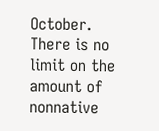October. There is no limit on the amount of nonnative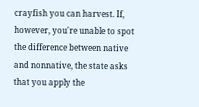crayfish you can harvest. If, however, you're unable to spot the difference between native and nonnative, the state asks that you apply the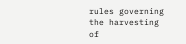rules governing the harvesting of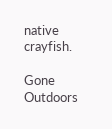native crayfish.

Gone Outdoors